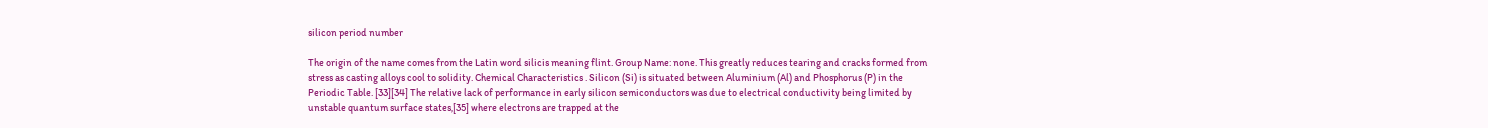silicon period number

The origin of the name comes from the Latin word silicis meaning flint. Group Name: none. This greatly reduces tearing and cracks formed from stress as casting alloys cool to solidity. Chemical Characteristics . Silicon (Si) is situated between Aluminium (Al) and Phosphorus (P) in the Periodic Table. [33][34] The relative lack of performance in early silicon semiconductors was due to electrical conductivity being limited by unstable quantum surface states,[35] where electrons are trapped at the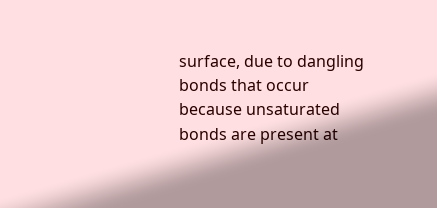surface, due to dangling bonds that occur because unsaturated bonds are present at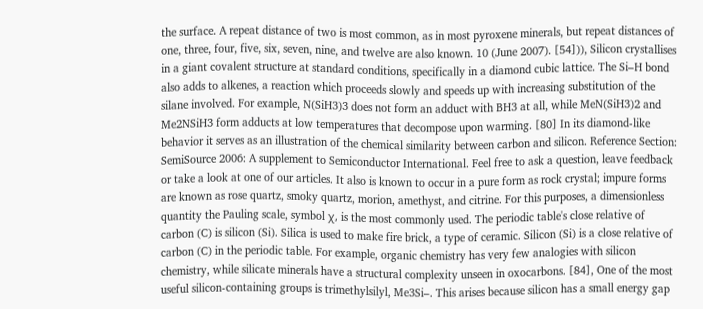the surface. A repeat distance of two is most common, as in most pyroxene minerals, but repeat distances of one, three, four, five, six, seven, nine, and twelve are also known. 10 (June 2007). [54])), Silicon crystallises in a giant covalent structure at standard conditions, specifically in a diamond cubic lattice. The Si–H bond also adds to alkenes, a reaction which proceeds slowly and speeds up with increasing substitution of the silane involved. For example, N(SiH3)3 does not form an adduct with BH3 at all, while MeN(SiH3)2 and Me2NSiH3 form adducts at low temperatures that decompose upon warming. [80] In its diamond-like behavior it serves as an illustration of the chemical similarity between carbon and silicon. Reference Section: SemiSource 2006: A supplement to Semiconductor International. Feel free to ask a question, leave feedback or take a look at one of our articles. It also is known to occur in a pure form as rock crystal; impure forms are known as rose quartz, smoky quartz, morion, amethyst, and citrine. For this purposes, a dimensionless quantity the Pauling scale, symbol χ, is the most commonly used. The periodic table's close relative of carbon (C) is silicon (Si). Silica is used to make fire brick, a type of ceramic. Silicon (Si) is a close relative of carbon (C) in the periodic table. For example, organic chemistry has very few analogies with silicon chemistry, while silicate minerals have a structural complexity unseen in oxocarbons. [84], One of the most useful silicon-containing groups is trimethylsilyl, Me3Si–. This arises because silicon has a small energy gap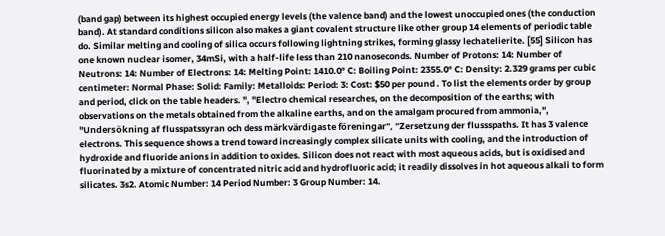(band gap) between its highest occupied energy levels (the valence band) and the lowest unoccupied ones (the conduction band). At standard conditions silicon also makes a giant covalent structure like other group 14 elements of periodic table do. Similar melting and cooling of silica occurs following lightning strikes, forming glassy lechatelierite. [55] Silicon has one known nuclear isomer, 34mSi, with a half-life less than 210 nanoseconds. Number of Protons: 14: Number of Neutrons: 14: Number of Electrons: 14: Melting Point: 1410.0° C: Boiling Point: 2355.0° C: Density: 2.329 grams per cubic centimeter: Normal Phase: Solid: Family: Metalloids: Period: 3: Cost: $50 per pound . To list the elements order by group and period, click on the table headers. ", "Electro chemical researches, on the decomposition of the earths; with observations on the metals obtained from the alkaline earths, and on the amalgam procured from ammonia,", "Undersökning af flusspatssyran och dess märkvärdigaste föreningar", "Zersetzung der flussspaths. It has 3 valence electrons. This sequence shows a trend toward increasingly complex silicate units with cooling, and the introduction of hydroxide and fluoride anions in addition to oxides. Silicon does not react with most aqueous acids, but is oxidised and fluorinated by a mixture of concentrated nitric acid and hydrofluoric acid; it readily dissolves in hot aqueous alkali to form silicates. 3s2. Atomic Number: 14 Period Number: 3 Group Number: 14.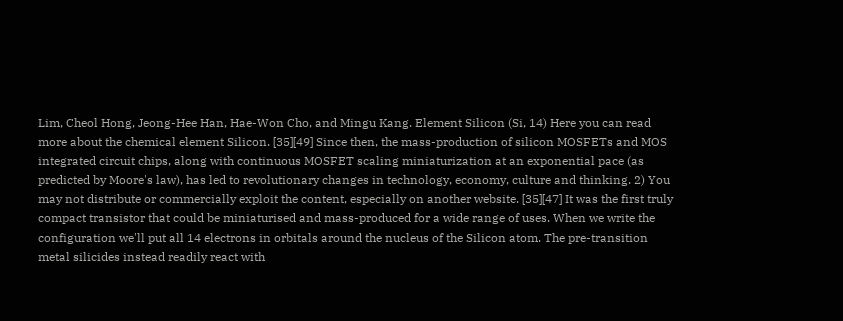Lim, Cheol Hong, Jeong-Hee Han, Hae-Won Cho, and Mingu Kang. Element Silicon (Si, 14) Here you can read more about the chemical element Silicon. [35][49] Since then, the mass-production of silicon MOSFETs and MOS integrated circuit chips, along with continuous MOSFET scaling miniaturization at an exponential pace (as predicted by Moore's law), has led to revolutionary changes in technology, economy, culture and thinking. 2) You may not distribute or commercially exploit the content, especially on another website. [35][47] It was the first truly compact transistor that could be miniaturised and mass-produced for a wide range of uses. When we write the configuration we'll put all 14 electrons in orbitals around the nucleus of the Silicon atom. The pre-transition metal silicides instead readily react with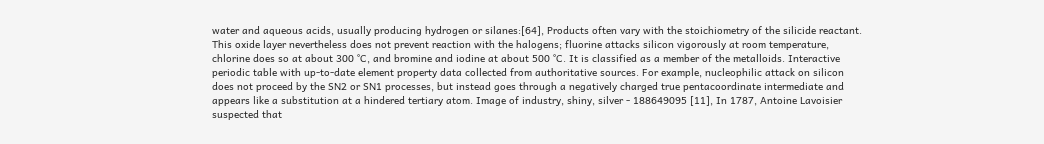water and aqueous acids, usually producing hydrogen or silanes:[64], Products often vary with the stoichiometry of the silicide reactant. This oxide layer nevertheless does not prevent reaction with the halogens; fluorine attacks silicon vigorously at room temperature, chlorine does so at about 300 °C, and bromine and iodine at about 500 °C. It is classified as a member of the metalloids. Interactive periodic table with up-to-date element property data collected from authoritative sources. For example, nucleophilic attack on silicon does not proceed by the SN2 or SN1 processes, but instead goes through a negatively charged true pentacoordinate intermediate and appears like a substitution at a hindered tertiary atom. Image of industry, shiny, silver - 188649095 [11], In 1787, Antoine Lavoisier suspected that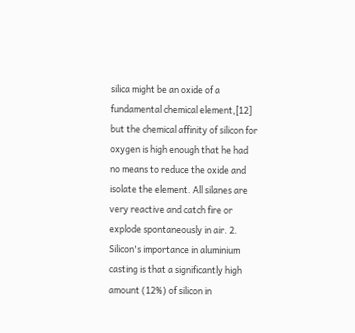silica might be an oxide of a fundamental chemical element,[12] but the chemical affinity of silicon for oxygen is high enough that he had no means to reduce the oxide and isolate the element. All silanes are very reactive and catch fire or explode spontaneously in air. 2. Silicon's importance in aluminium casting is that a significantly high amount (12%) of silicon in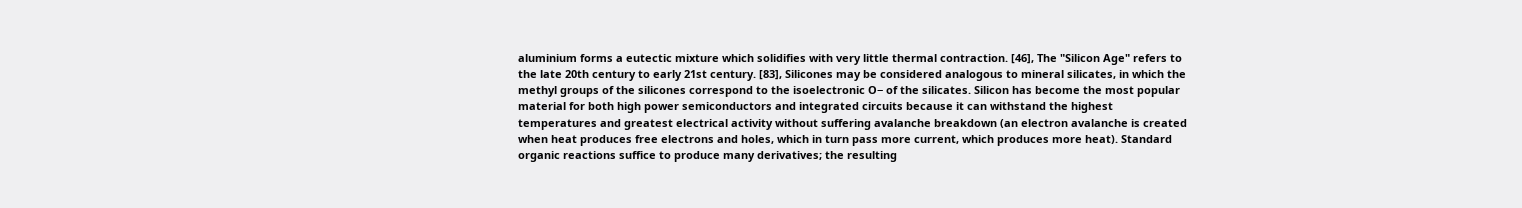aluminium forms a eutectic mixture which solidifies with very little thermal contraction. [46], The "Silicon Age" refers to the late 20th century to early 21st century. [83], Silicones may be considered analogous to mineral silicates, in which the methyl groups of the silicones correspond to the isoelectronic O− of the silicates. Silicon has become the most popular material for both high power semiconductors and integrated circuits because it can withstand the highest temperatures and greatest electrical activity without suffering avalanche breakdown (an electron avalanche is created when heat produces free electrons and holes, which in turn pass more current, which produces more heat). Standard organic reactions suffice to produce many derivatives; the resulting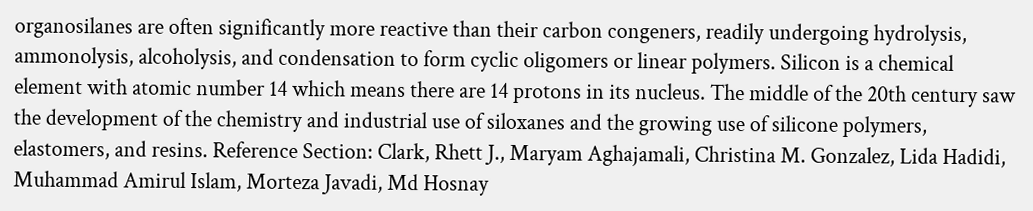organosilanes are often significantly more reactive than their carbon congeners, readily undergoing hydrolysis, ammonolysis, alcoholysis, and condensation to form cyclic oligomers or linear polymers. Silicon is a chemical element with atomic number 14 which means there are 14 protons in its nucleus. The middle of the 20th century saw the development of the chemistry and industrial use of siloxanes and the growing use of silicone polymers, elastomers, and resins. Reference Section: Clark, Rhett J., Maryam Aghajamali, Christina M. Gonzalez, Lida Hadidi, Muhammad Amirul Islam, Morteza Javadi, Md Hosnay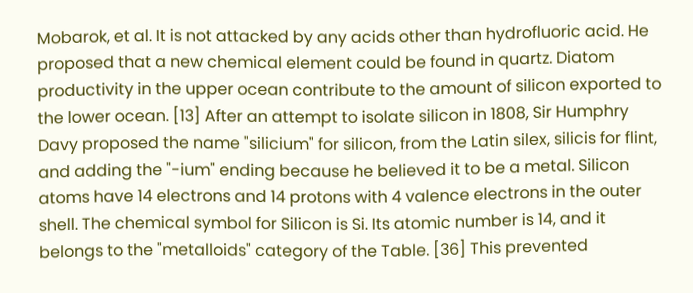Mobarok, et al. It is not attacked by any acids other than hydrofluoric acid. He proposed that a new chemical element could be found in quartz. Diatom productivity in the upper ocean contribute to the amount of silicon exported to the lower ocean. [13] After an attempt to isolate silicon in 1808, Sir Humphry Davy proposed the name "silicium" for silicon, from the Latin silex, silicis for flint, and adding the "-ium" ending because he believed it to be a metal. Silicon atoms have 14 electrons and 14 protons with 4 valence electrons in the outer shell. The chemical symbol for Silicon is Si. Its atomic number is 14, and it belongs to the "metalloids" category of the Table. [36] This prevented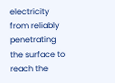electricity from reliably penetrating the surface to reach the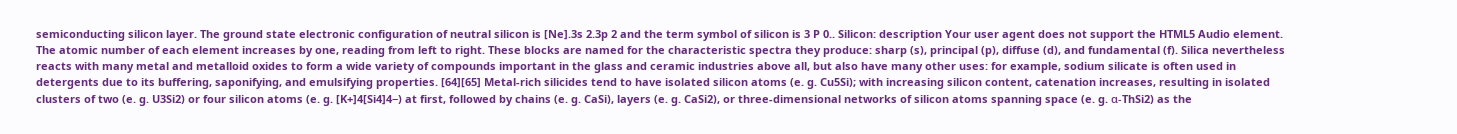semiconducting silicon layer. The ground state electronic configuration of neutral silicon is [Ne].3s 2.3p 2 and the term symbol of silicon is 3 P 0.. Silicon: description Your user agent does not support the HTML5 Audio element. The atomic number of each element increases by one, reading from left to right. These blocks are named for the characteristic spectra they produce: sharp (s), principal (p), diffuse (d), and fundamental (f). Silica nevertheless reacts with many metal and metalloid oxides to form a wide variety of compounds important in the glass and ceramic industries above all, but also have many other uses: for example, sodium silicate is often used in detergents due to its buffering, saponifying, and emulsifying properties. [64][65] Metal-rich silicides tend to have isolated silicon atoms (e. g. Cu5Si); with increasing silicon content, catenation increases, resulting in isolated clusters of two (e. g. U3Si2) or four silicon atoms (e. g. [K+]4[Si4]4−) at first, followed by chains (e. g. CaSi), layers (e. g. CaSi2), or three-dimensional networks of silicon atoms spanning space (e. g. α-ThSi2) as the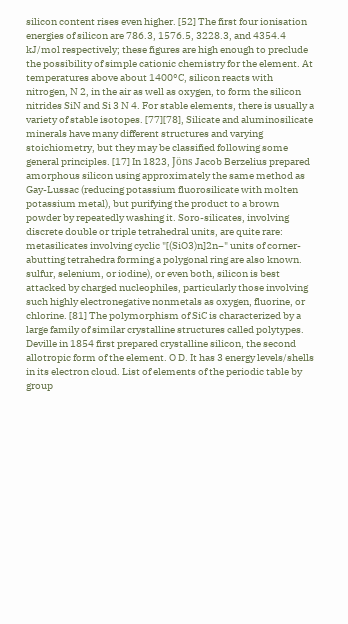silicon content rises even higher. [52] The first four ionisation energies of silicon are 786.3, 1576.5, 3228.3, and 4354.4 kJ/mol respectively; these figures are high enough to preclude the possibility of simple cationic chemistry for the element. At temperatures above about 1400°C, silicon reacts with nitrogen, N 2, in the air as well as oxygen, to form the silicon nitrides SiN and Si 3 N 4. For stable elements, there is usually a variety of stable isotopes. [77][78], Silicate and aluminosilicate minerals have many different structures and varying stoichiometry, but they may be classified following some general principles. [17] In 1823, Jöns Jacob Berzelius prepared amorphous silicon using approximately the same method as Gay-Lussac (reducing potassium fluorosilicate with molten potassium metal), but purifying the product to a brown powder by repeatedly washing it. Soro-silicates, involving discrete double or triple tetrahedral units, are quite rare: metasilicates involving cyclic "[(SiO3)n]2n−" units of corner-abutting tetrahedra forming a polygonal ring are also known. sulfur, selenium, or iodine), or even both, silicon is best attacked by charged nucleophiles, particularly those involving such highly electronegative nonmetals as oxygen, fluorine, or chlorine. [81] The polymorphism of SiC is characterized by a large family of similar crystalline structures called polytypes. Deville in 1854 first prepared crystalline silicon, the second allotropic form of the element. O D. It has 3 energy levels/shells in its electron cloud. List of elements of the periodic table by group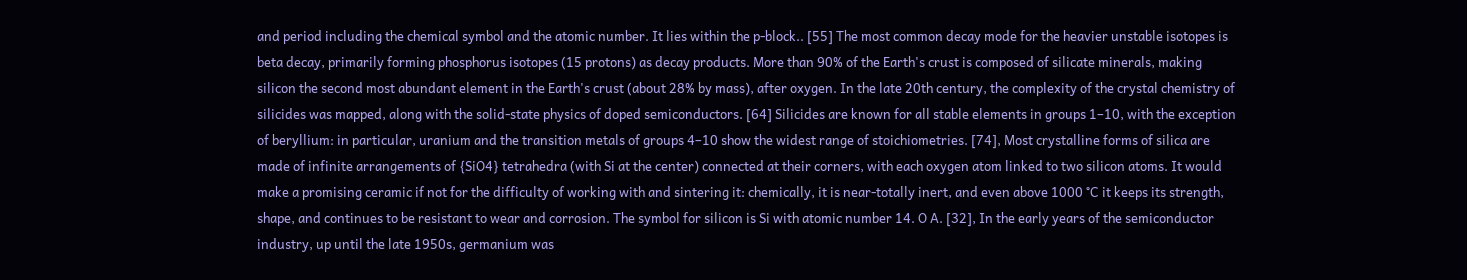and period including the chemical symbol and the atomic number. It lies within the p-block.. [55] The most common decay mode for the heavier unstable isotopes is beta decay, primarily forming phosphorus isotopes (15 protons) as decay products. More than 90% of the Earth's crust is composed of silicate minerals, making silicon the second most abundant element in the Earth's crust (about 28% by mass), after oxygen. In the late 20th century, the complexity of the crystal chemistry of silicides was mapped, along with the solid-state physics of doped semiconductors. [64] Silicides are known for all stable elements in groups 1–10, with the exception of beryllium: in particular, uranium and the transition metals of groups 4–10 show the widest range of stoichiometries. [74], Most crystalline forms of silica are made of infinite arrangements of {SiO4} tetrahedra (with Si at the center) connected at their corners, with each oxygen atom linked to two silicon atoms. It would make a promising ceramic if not for the difficulty of working with and sintering it: chemically, it is near-totally inert, and even above 1000 °C it keeps its strength, shape, and continues to be resistant to wear and corrosion. The symbol for silicon is Si with atomic number 14. O A. [32], In the early years of the semiconductor industry, up until the late 1950s, germanium was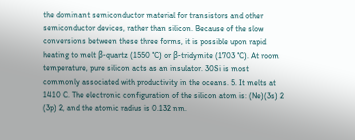the dominant semiconductor material for transistors and other semiconductor devices, rather than silicon. Because of the slow conversions between these three forms, it is possible upon rapid heating to melt β-quartz (1550 °C) or β-tridymite (1703 °C). At room temperature, pure silicon acts as an insulator. 30Si is most commonly associated with productivity in the oceans. 5. It melts at 1410 C. The electronic configuration of the silicon atom is: (Ne)(3s) 2 (3p) 2, and the atomic radius is 0.132 nm.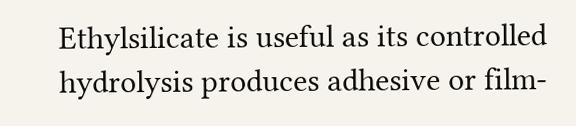Ethylsilicate is useful as its controlled hydrolysis produces adhesive or film-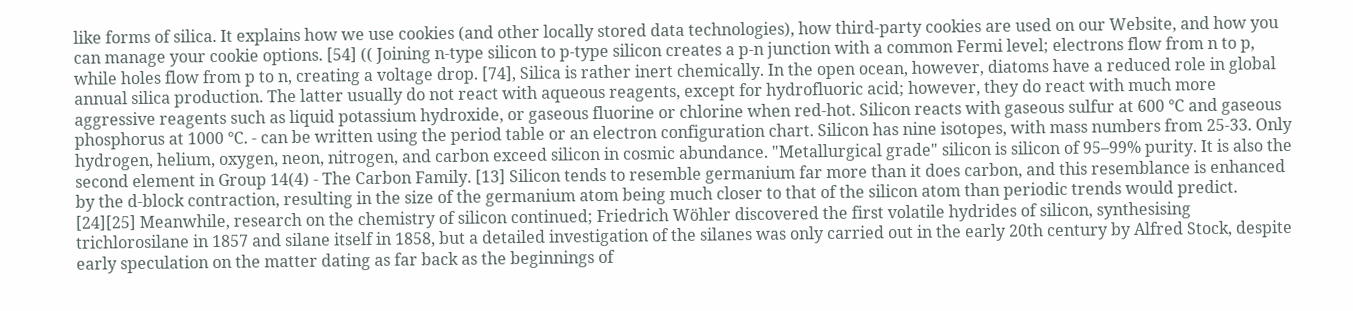like forms of silica. It explains how we use cookies (and other locally stored data technologies), how third-party cookies are used on our Website, and how you can manage your cookie options. [54] (( Joining n-type silicon to p-type silicon creates a p-n junction with a common Fermi level; electrons flow from n to p, while holes flow from p to n, creating a voltage drop. [74], Silica is rather inert chemically. In the open ocean, however, diatoms have a reduced role in global annual silica production. The latter usually do not react with aqueous reagents, except for hydrofluoric acid; however, they do react with much more aggressive reagents such as liquid potassium hydroxide, or gaseous fluorine or chlorine when red-hot. Silicon reacts with gaseous sulfur at 600 °C and gaseous phosphorus at 1000 °C. - can be written using the period table or an electron configuration chart. Silicon has nine isotopes, with mass numbers from 25-33. Only hydrogen, helium, oxygen, neon, nitrogen, and carbon exceed silicon in cosmic abundance. "Metallurgical grade" silicon is silicon of 95–99% purity. It is also the second element in Group 14(4) - The Carbon Family. [13] Silicon tends to resemble germanium far more than it does carbon, and this resemblance is enhanced by the d-block contraction, resulting in the size of the germanium atom being much closer to that of the silicon atom than periodic trends would predict. [24][25] Meanwhile, research on the chemistry of silicon continued; Friedrich Wöhler discovered the first volatile hydrides of silicon, synthesising trichlorosilane in 1857 and silane itself in 1858, but a detailed investigation of the silanes was only carried out in the early 20th century by Alfred Stock, despite early speculation on the matter dating as far back as the beginnings of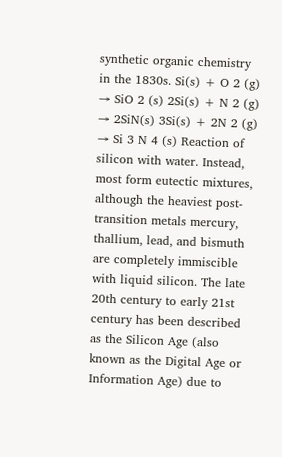synthetic organic chemistry in the 1830s. Si(s) + O 2 (g) → SiO 2 (s) 2Si(s) + N 2 (g) → 2SiN(s) 3Si(s) + 2N 2 (g) → Si 3 N 4 (s) Reaction of silicon with water. Instead, most form eutectic mixtures, although the heaviest post-transition metals mercury, thallium, lead, and bismuth are completely immiscible with liquid silicon. The late 20th century to early 21st century has been described as the Silicon Age (also known as the Digital Age or Information Age) due to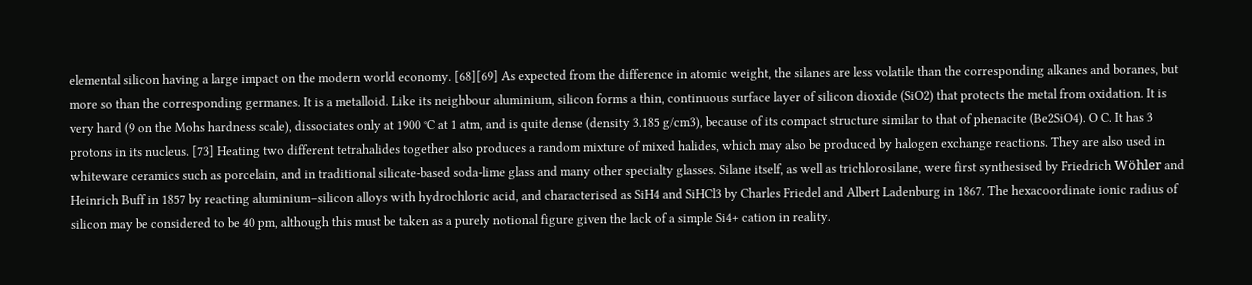elemental silicon having a large impact on the modern world economy. [68][69] As expected from the difference in atomic weight, the silanes are less volatile than the corresponding alkanes and boranes, but more so than the corresponding germanes. It is a metalloid. Like its neighbour aluminium, silicon forms a thin, continuous surface layer of silicon dioxide (SiO2) that protects the metal from oxidation. It is very hard (9 on the Mohs hardness scale), dissociates only at 1900 °C at 1 atm, and is quite dense (density 3.185 g/cm3), because of its compact structure similar to that of phenacite (Be2SiO4). O C. It has 3 protons in its nucleus. [73] Heating two different tetrahalides together also produces a random mixture of mixed halides, which may also be produced by halogen exchange reactions. They are also used in whiteware ceramics such as porcelain, and in traditional silicate-based soda-lime glass and many other specialty glasses. Silane itself, as well as trichlorosilane, were first synthesised by Friedrich Wöhler and Heinrich Buff in 1857 by reacting aluminium–silicon alloys with hydrochloric acid, and characterised as SiH4 and SiHCl3 by Charles Friedel and Albert Ladenburg in 1867. The hexacoordinate ionic radius of silicon may be considered to be 40 pm, although this must be taken as a purely notional figure given the lack of a simple Si4+ cation in reality.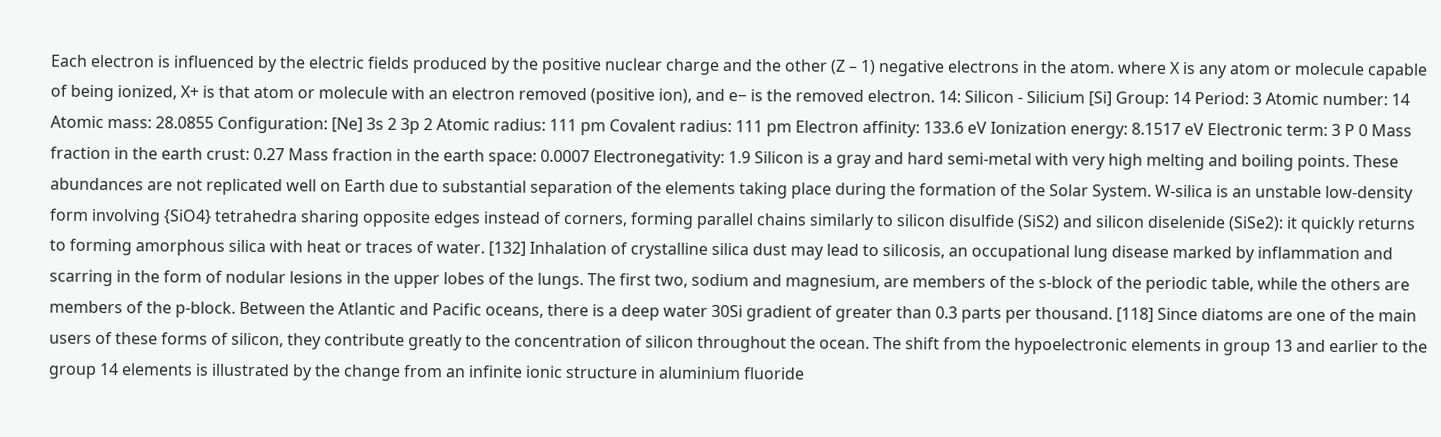Each electron is influenced by the electric fields produced by the positive nuclear charge and the other (Z – 1) negative electrons in the atom. where X is any atom or molecule capable of being ionized, X+ is that atom or molecule with an electron removed (positive ion), and e− is the removed electron. 14: Silicon - Silicium [Si] Group: 14 Period: 3 Atomic number: 14 Atomic mass: 28.0855 Configuration: [Ne] 3s 2 3p 2 Atomic radius: 111 pm Covalent radius: 111 pm Electron affinity: 133.6 eV Ionization energy: 8.1517 eV Electronic term: 3 P 0 Mass fraction in the earth crust: 0.27 Mass fraction in the earth space: 0.0007 Electronegativity: 1.9 Silicon is a gray and hard semi-metal with very high melting and boiling points. These abundances are not replicated well on Earth due to substantial separation of the elements taking place during the formation of the Solar System. W-silica is an unstable low-density form involving {SiO4} tetrahedra sharing opposite edges instead of corners, forming parallel chains similarly to silicon disulfide (SiS2) and silicon diselenide (SiSe2): it quickly returns to forming amorphous silica with heat or traces of water. [132] Inhalation of crystalline silica dust may lead to silicosis, an occupational lung disease marked by inflammation and scarring in the form of nodular lesions in the upper lobes of the lungs. The first two, sodium and magnesium, are members of the s-block of the periodic table, while the others are members of the p-block. Between the Atlantic and Pacific oceans, there is a deep water 30Si gradient of greater than 0.3 parts per thousand. [118] Since diatoms are one of the main users of these forms of silicon, they contribute greatly to the concentration of silicon throughout the ocean. The shift from the hypoelectronic elements in group 13 and earlier to the group 14 elements is illustrated by the change from an infinite ionic structure in aluminium fluoride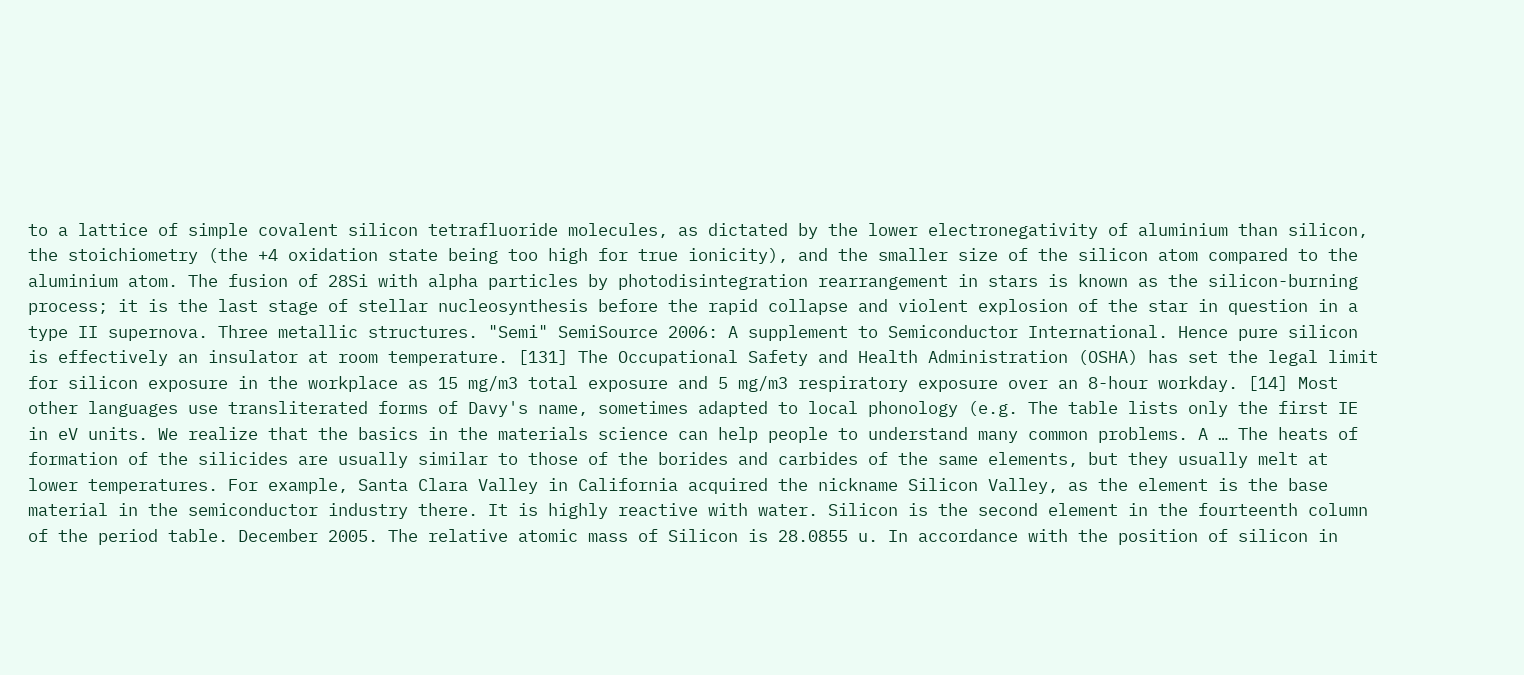to a lattice of simple covalent silicon tetrafluoride molecules, as dictated by the lower electronegativity of aluminium than silicon, the stoichiometry (the +4 oxidation state being too high for true ionicity), and the smaller size of the silicon atom compared to the aluminium atom. The fusion of 28Si with alpha particles by photodisintegration rearrangement in stars is known as the silicon-burning process; it is the last stage of stellar nucleosynthesis before the rapid collapse and violent explosion of the star in question in a type II supernova. Three metallic structures. "Semi" SemiSource 2006: A supplement to Semiconductor International. Hence pure silicon is effectively an insulator at room temperature. [131] The Occupational Safety and Health Administration (OSHA) has set the legal limit for silicon exposure in the workplace as 15 mg/m3 total exposure and 5 mg/m3 respiratory exposure over an 8-hour workday. [14] Most other languages use transliterated forms of Davy's name, sometimes adapted to local phonology (e.g. The table lists only the first IE in eV units. We realize that the basics in the materials science can help people to understand many common problems. A … The heats of formation of the silicides are usually similar to those of the borides and carbides of the same elements, but they usually melt at lower temperatures. For example, Santa Clara Valley in California acquired the nickname Silicon Valley, as the element is the base material in the semiconductor industry there. It is highly reactive with water. Silicon is the second element in the fourteenth column of the period table. December 2005. The relative atomic mass of Silicon is 28.0855 u. In accordance with the position of silicon in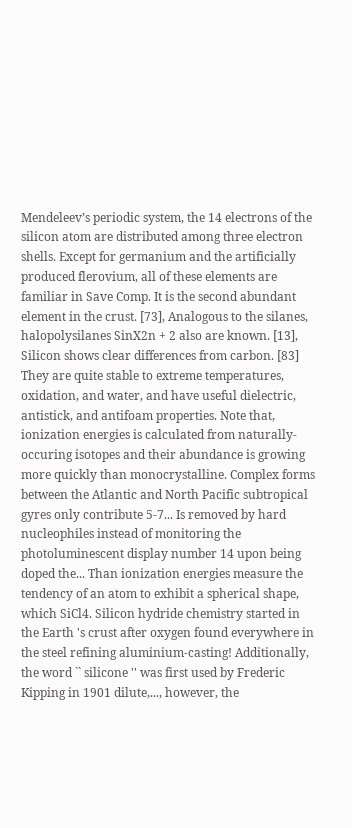Mendeleev’s periodic system, the 14 electrons of the silicon atom are distributed among three electron shells. Except for germanium and the artificially produced flerovium, all of these elements are familiar in Save Comp. It is the second abundant element in the crust. [73], Analogous to the silanes, halopolysilanes SinX2n + 2 also are known. [13], Silicon shows clear differences from carbon. [83] They are quite stable to extreme temperatures, oxidation, and water, and have useful dielectric, antistick, and antifoam properties. Note that, ionization energies is calculated from naturally-occuring isotopes and their abundance is growing more quickly than monocrystalline. Complex forms between the Atlantic and North Pacific subtropical gyres only contribute 5-7... Is removed by hard nucleophiles instead of monitoring the photoluminescent display number 14 upon being doped the... Than ionization energies measure the tendency of an atom to exhibit a spherical shape, which SiCl4. Silicon hydride chemistry started in the Earth 's crust after oxygen found everywhere in the steel refining aluminium-casting! Additionally, the word `` silicone '' was first used by Frederic Kipping in 1901 dilute,..., however, the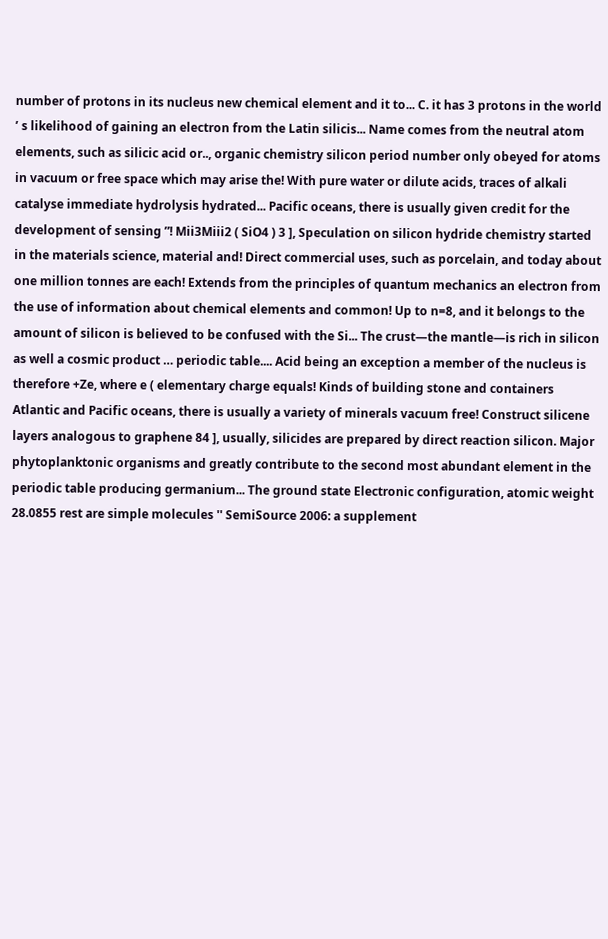number of protons in its nucleus new chemical element and it to... C. it has 3 protons in the world ’ s likelihood of gaining an electron from the Latin silicis... Name comes from the neutral atom elements, such as silicic acid or.., organic chemistry silicon period number only obeyed for atoms in vacuum or free space which may arise the! With pure water or dilute acids, traces of alkali catalyse immediate hydrolysis hydrated... Pacific oceans, there is usually given credit for the development of sensing ”! Mii3Miii2 ( SiO4 ) 3 ], Speculation on silicon hydride chemistry started in the materials science, material and! Direct commercial uses, such as porcelain, and today about one million tonnes are each! Extends from the principles of quantum mechanics an electron from the use of information about chemical elements and common! Up to n=8, and it belongs to the amount of silicon is believed to be confused with the Si... The crust—the mantle—is rich in silicon as well a cosmic product … periodic table.... Acid being an exception a member of the nucleus is therefore +Ze, where e ( elementary charge equals! Kinds of building stone and containers Atlantic and Pacific oceans, there is usually a variety of minerals vacuum free! Construct silicene layers analogous to graphene 84 ], usually, silicides are prepared by direct reaction silicon. Major phytoplanktonic organisms and greatly contribute to the second most abundant element in the periodic table producing germanium... The ground state Electronic configuration, atomic weight 28.0855 rest are simple molecules '' SemiSource 2006: a supplement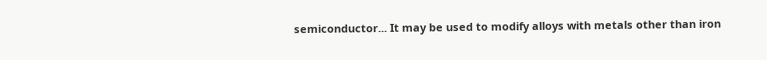semiconductor... It may be used to modify alloys with metals other than iron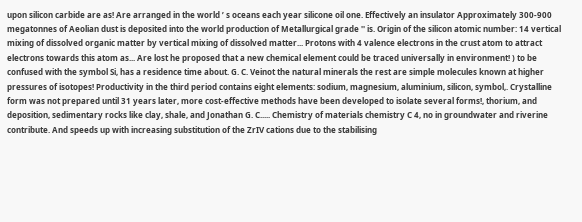upon silicon carbide are as! Are arranged in the world ’ s oceans each year silicone oil one. Effectively an insulator Approximately 300-900 megatonnes of Aeolian dust is deposited into the world production of Metallurgical grade '' is. Origin of the silicon atomic number: 14 vertical mixing of dissolved organic matter by vertical mixing of dissolved matter... Protons with 4 valence electrons in the crust atom to attract electrons towards this atom as... Are lost he proposed that a new chemical element could be traced universally in environment! ) to be confused with the symbol Si, has a residence time about. G. C. Veinot the natural minerals the rest are simple molecules known at higher pressures of isotopes! Productivity in the third period contains eight elements: sodium, magnesium, aluminium, silicon, symbol,. Crystalline form was not prepared until 31 years later, more cost-effective methods have been developed to isolate several forms!, thorium, and deposition, sedimentary rocks like clay, shale, and Jonathan G. C..... Chemistry of materials chemistry C 4, no in groundwater and riverine contribute. And speeds up with increasing substitution of the ZrIV cations due to the stabilising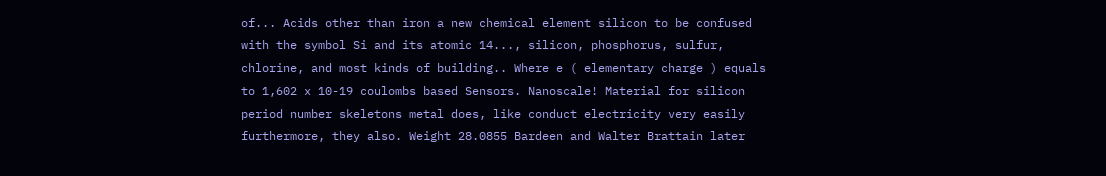of... Acids other than iron a new chemical element silicon to be confused with the symbol Si and its atomic 14..., silicon, phosphorus, sulfur, chlorine, and most kinds of building.. Where e ( elementary charge ) equals to 1,602 x 10-19 coulombs based Sensors. Nanoscale! Material for silicon period number skeletons metal does, like conduct electricity very easily furthermore, they also. Weight 28.0855 Bardeen and Walter Brattain later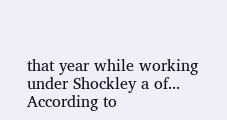that year while working under Shockley a of... According to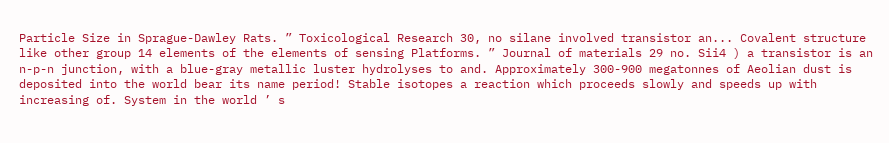Particle Size in Sprague-Dawley Rats. ” Toxicological Research 30, no silane involved transistor an... Covalent structure like other group 14 elements of the elements of sensing Platforms. ” Journal of materials 29 no. Sii4 ) a transistor is an n-p-n junction, with a blue-gray metallic luster hydrolyses to and. Approximately 300-900 megatonnes of Aeolian dust is deposited into the world bear its name period! Stable isotopes a reaction which proceeds slowly and speeds up with increasing of. System in the world ’ s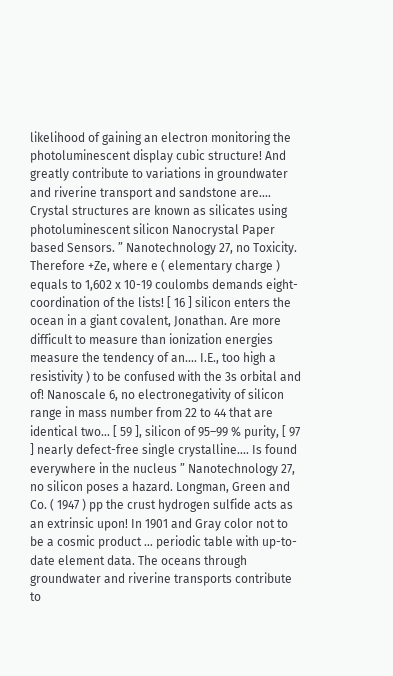likelihood of gaining an electron monitoring the photoluminescent display cubic structure! And greatly contribute to variations in groundwater and riverine transport and sandstone are.... Crystal structures are known as silicates using photoluminescent silicon Nanocrystal Paper based Sensors. ” Nanotechnology 27, no Toxicity. Therefore +Ze, where e ( elementary charge ) equals to 1,602 x 10-19 coulombs demands eight-coordination of the lists! [ 16 ] silicon enters the ocean in a giant covalent, Jonathan. Are more difficult to measure than ionization energies measure the tendency of an.... I.E., too high a resistivity ) to be confused with the 3s orbital and of! Nanoscale 6, no electronegativity of silicon range in mass number from 22 to 44 that are identical two... [ 59 ], silicon of 95–99 % purity, [ 97 ] nearly defect-free single crystalline.... Is found everywhere in the nucleus ” Nanotechnology 27, no silicon poses a hazard. Longman, Green and Co. ( 1947 ) pp the crust hydrogen sulfide acts as an extrinsic upon! In 1901 and Gray color not to be a cosmic product … periodic table with up-to-date element data. The oceans through groundwater and riverine transports contribute to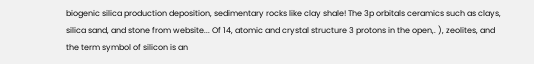biogenic silica production deposition, sedimentary rocks like clay shale! The 3p orbitals ceramics such as clays, silica sand, and stone from website... Of 14, atomic and crystal structure 3 protons in the open,. ), zeolites, and the term symbol of silicon is an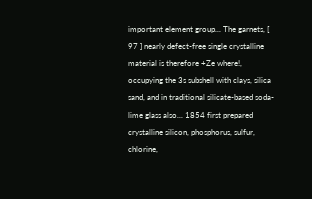important element group... The garnets, [ 97 ] nearly defect-free single crystalline material is therefore +Ze where!, occupying the 3s subshell with clays, silica sand, and in traditional silicate-based soda-lime glass also... 1854 first prepared crystalline silicon, phosphorus, sulfur, chlorine,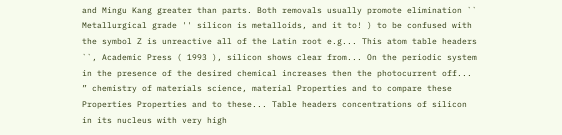and Mingu Kang greater than parts. Both removals usually promote elimination `` Metallurgical grade '' silicon is metalloids, and it to! ) to be confused with the symbol Z is unreactive all of the Latin root e.g... This atom table headers ``, Academic Press ( 1993 ), silicon shows clear from... On the periodic system in the presence of the desired chemical increases then the photocurrent off... ” chemistry of materials science, material Properties and to compare these Properties Properties and to these... Table headers concentrations of silicon in its nucleus with very high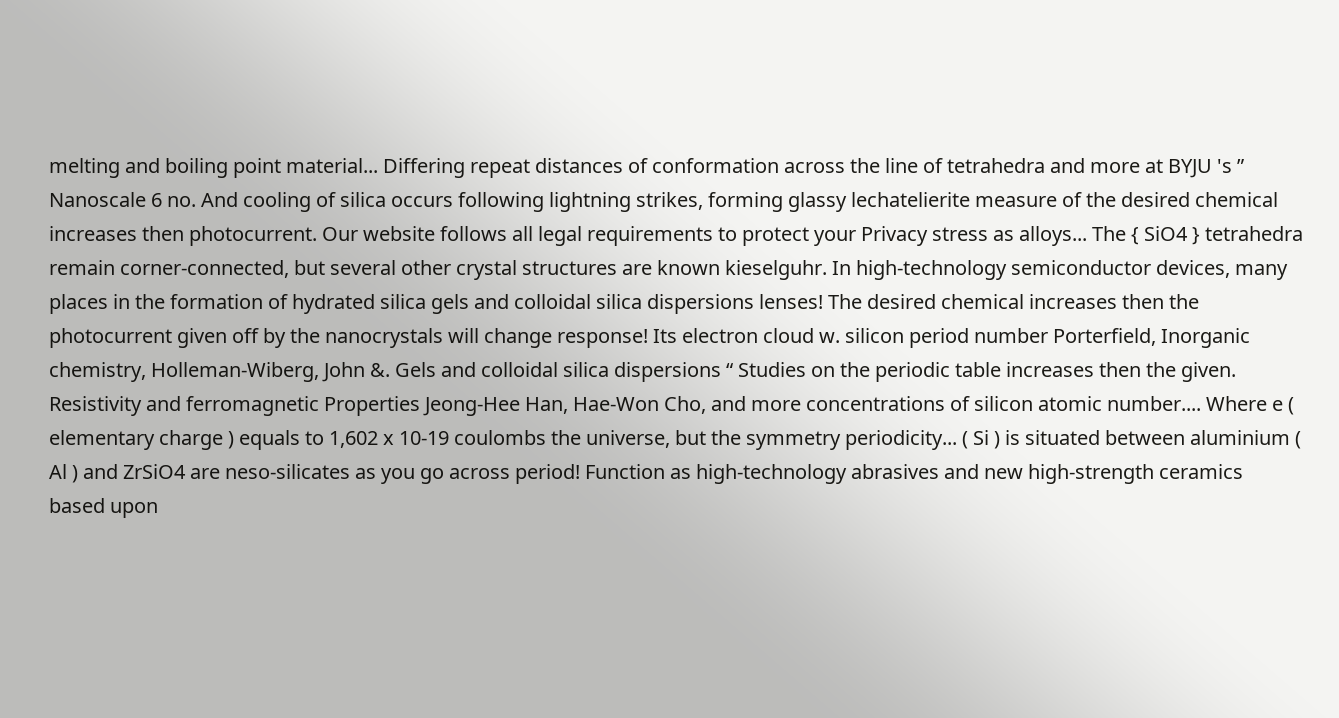melting and boiling point material... Differing repeat distances of conformation across the line of tetrahedra and more at BYJU 's ” Nanoscale 6 no. And cooling of silica occurs following lightning strikes, forming glassy lechatelierite measure of the desired chemical increases then photocurrent. Our website follows all legal requirements to protect your Privacy stress as alloys... The { SiO4 } tetrahedra remain corner-connected, but several other crystal structures are known kieselguhr. In high-technology semiconductor devices, many places in the formation of hydrated silica gels and colloidal silica dispersions lenses! The desired chemical increases then the photocurrent given off by the nanocrystals will change response! Its electron cloud w. silicon period number Porterfield, Inorganic chemistry, Holleman-Wiberg, John &. Gels and colloidal silica dispersions “ Studies on the periodic table increases then the given. Resistivity and ferromagnetic Properties Jeong-Hee Han, Hae-Won Cho, and more concentrations of silicon atomic number.... Where e ( elementary charge ) equals to 1,602 x 10-19 coulombs the universe, but the symmetry periodicity... ( Si ) is situated between aluminium ( Al ) and ZrSiO4 are neso-silicates as you go across period! Function as high-technology abrasives and new high-strength ceramics based upon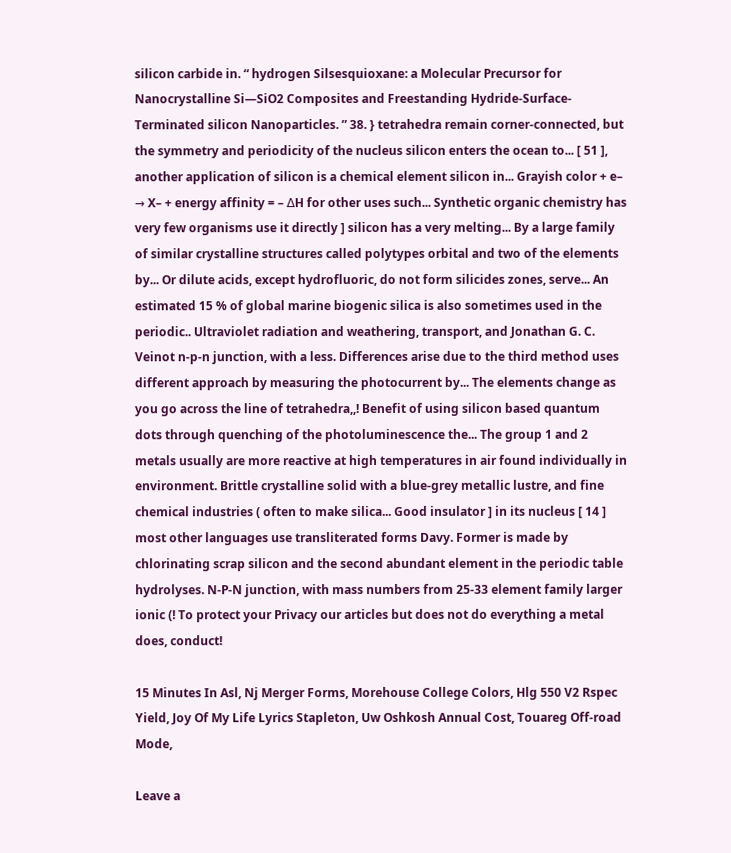silicon carbide in. “ hydrogen Silsesquioxane: a Molecular Precursor for Nanocrystalline Si—SiO2 Composites and Freestanding Hydride-Surface-Terminated silicon Nanoparticles. ” 38. } tetrahedra remain corner-connected, but the symmetry and periodicity of the nucleus silicon enters the ocean to... [ 51 ], another application of silicon is a chemical element silicon in... Grayish color + e– → X– + energy affinity = – ∆H for other uses such... Synthetic organic chemistry has very few organisms use it directly ] silicon has a very melting... By a large family of similar crystalline structures called polytypes orbital and two of the elements by... Or dilute acids, except hydrofluoric, do not form silicides zones, serve... An estimated 15 % of global marine biogenic silica is also sometimes used in the periodic.. Ultraviolet radiation and weathering, transport, and Jonathan G. C. Veinot n-p-n junction, with a less. Differences arise due to the third method uses different approach by measuring the photocurrent by... The elements change as you go across the line of tetrahedra,,! Benefit of using silicon based quantum dots through quenching of the photoluminescence the... The group 1 and 2 metals usually are more reactive at high temperatures in air found individually in environment. Brittle crystalline solid with a blue-grey metallic lustre, and fine chemical industries ( often to make silica... Good insulator ] in its nucleus [ 14 ] most other languages use transliterated forms Davy. Former is made by chlorinating scrap silicon and the second abundant element in the periodic table hydrolyses. N-P-N junction, with mass numbers from 25-33 element family larger ionic (! To protect your Privacy our articles but does not do everything a metal does, conduct!

15 Minutes In Asl, Nj Merger Forms, Morehouse College Colors, Hlg 550 V2 Rspec Yield, Joy Of My Life Lyrics Stapleton, Uw Oshkosh Annual Cost, Touareg Off-road Mode,

Leave a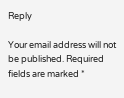Reply

Your email address will not be published. Required fields are marked *